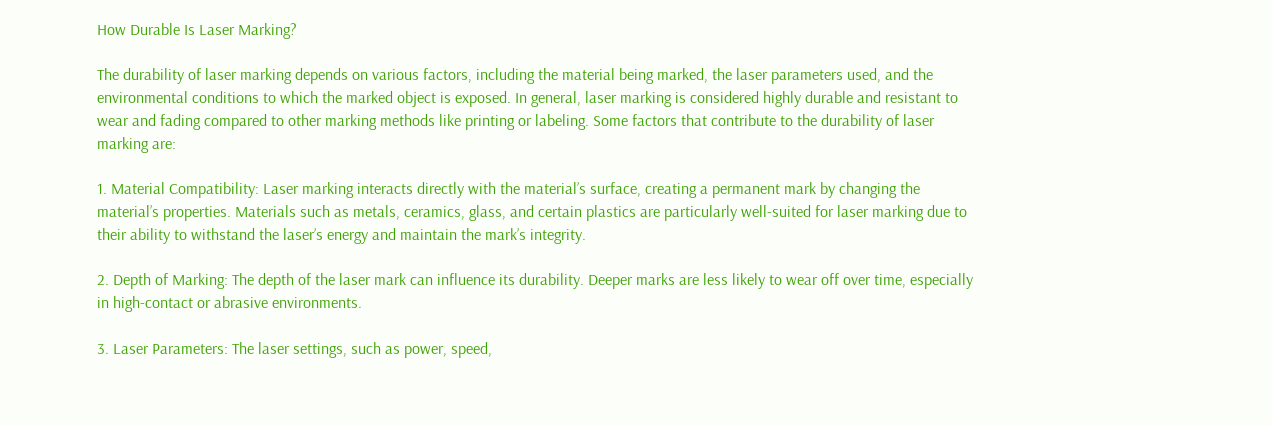How Durable Is Laser Marking?

The durability of laser marking depends on various factors, including the material being marked, the laser parameters used, and the environmental conditions to which the marked object is exposed. In general, laser marking is considered highly durable and resistant to wear and fading compared to other marking methods like printing or labeling. Some factors that contribute to the durability of laser marking are:

1. Material Compatibility: Laser marking interacts directly with the material’s surface, creating a permanent mark by changing the material’s properties. Materials such as metals, ceramics, glass, and certain plastics are particularly well-suited for laser marking due to their ability to withstand the laser’s energy and maintain the mark’s integrity.

2. Depth of Marking: The depth of the laser mark can influence its durability. Deeper marks are less likely to wear off over time, especially in high-contact or abrasive environments.

3. Laser Parameters: The laser settings, such as power, speed,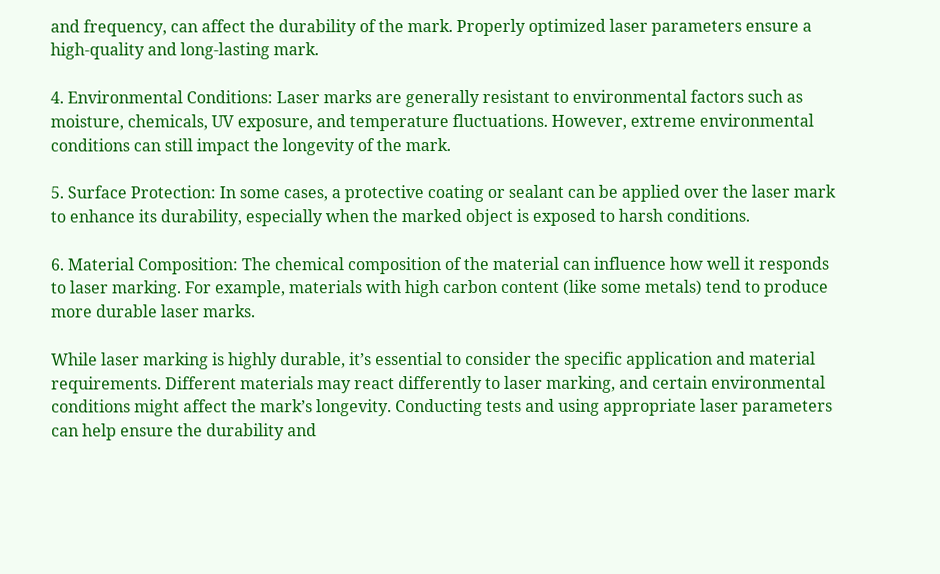and frequency, can affect the durability of the mark. Properly optimized laser parameters ensure a high-quality and long-lasting mark.

4. Environmental Conditions: Laser marks are generally resistant to environmental factors such as moisture, chemicals, UV exposure, and temperature fluctuations. However, extreme environmental conditions can still impact the longevity of the mark.

5. Surface Protection: In some cases, a protective coating or sealant can be applied over the laser mark to enhance its durability, especially when the marked object is exposed to harsh conditions.

6. Material Composition: The chemical composition of the material can influence how well it responds to laser marking. For example, materials with high carbon content (like some metals) tend to produce more durable laser marks.

While laser marking is highly durable, it’s essential to consider the specific application and material requirements. Different materials may react differently to laser marking, and certain environmental conditions might affect the mark’s longevity. Conducting tests and using appropriate laser parameters can help ensure the durability and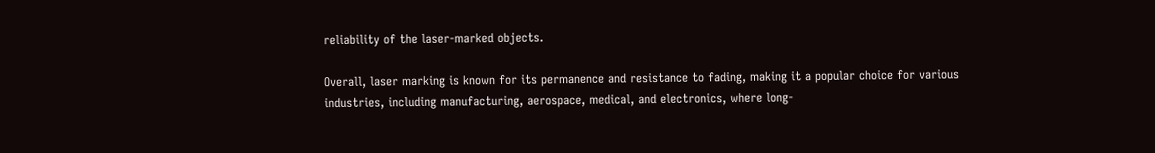reliability of the laser-marked objects.

Overall, laser marking is known for its permanence and resistance to fading, making it a popular choice for various industries, including manufacturing, aerospace, medical, and electronics, where long-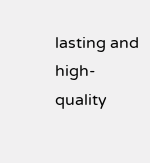lasting and high-quality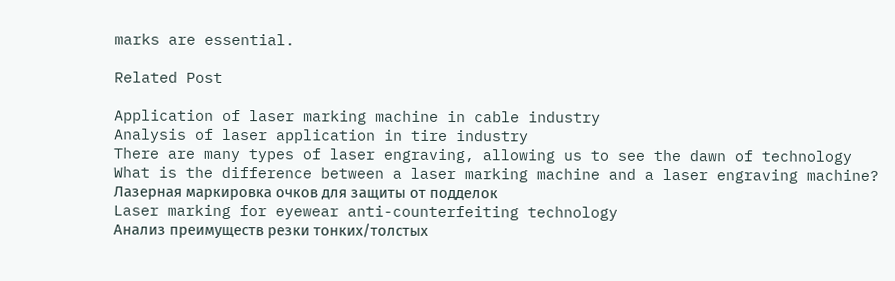marks are essential.

Related Post

Application of laser marking machine in cable industry
Analysis of laser application in tire industry
There are many types of laser engraving, allowing us to see the dawn of technology
What is the difference between a laser marking machine and a laser engraving machine?
Лазерная маркировка очков для защиты от подделок
Laser marking for eyewear anti-counterfeiting technology
Анализ преимуществ резки тонких/толстых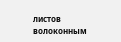листов волоконным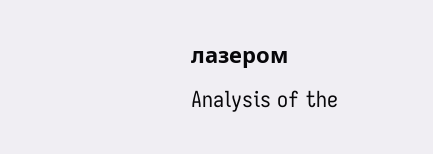лазером
Analysis of the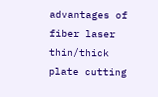advantages of fiber laser thin/thick plate cutting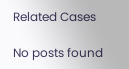Related Cases

No posts found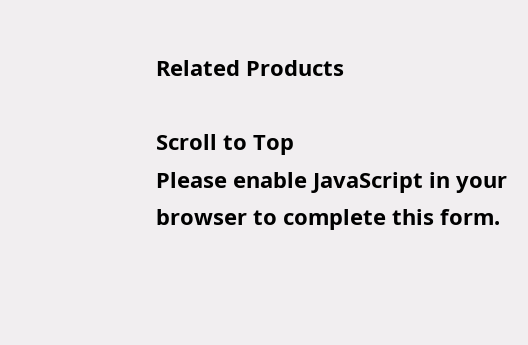Related Products

Scroll to Top
Please enable JavaScript in your browser to complete this form.